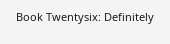Book Twentysix: Definitely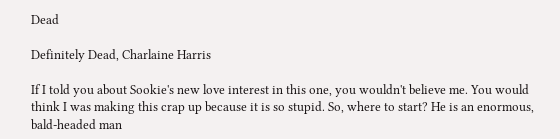Dead

Definitely Dead, Charlaine Harris

If I told you about Sookie's new love interest in this one, you wouldn't believe me. You would think I was making this crap up because it is so stupid. So, where to start? He is an enormous, bald-headed man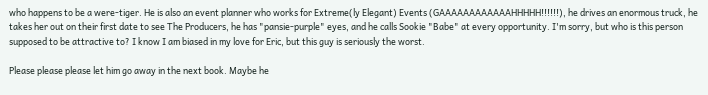who happens to be a were-tiger. He is also an event planner who works for Extreme(ly Elegant) Events (GAAAAAAAAAAAAHHHHH!!!!!!), he drives an enormous truck, he takes her out on their first date to see The Producers, he has "pansie-purple" eyes, and he calls Sookie "Babe" at every opportunity. I'm sorry, but who is this person supposed to be attractive to? I know I am biased in my love for Eric, but this guy is seriously the worst.

Please please please let him go away in the next book. Maybe he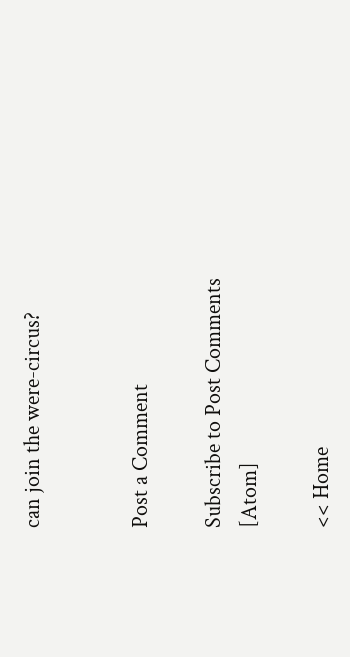can join the were-circus?


Post a Comment

Subscribe to Post Comments [Atom]

<< Home